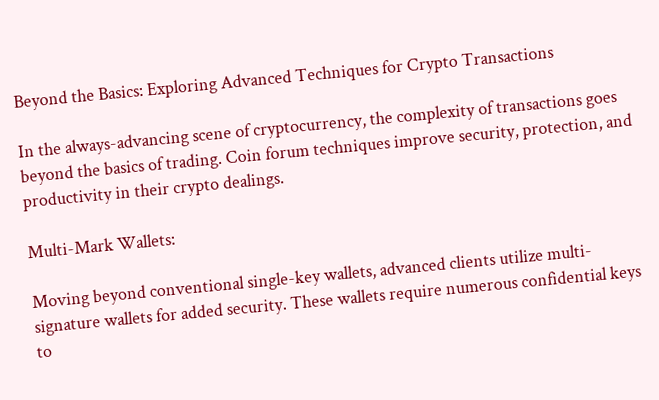Beyond the Basics: Exploring Advanced Techniques for Crypto Transactions

In the always-advancing scene of cryptocurrency, the complexity of transactions goes beyond the basics of trading. Coin forum techniques improve security, protection, and productivity in their crypto dealings.

Multi-Mark Wallets:

Moving beyond conventional single-key wallets, advanced clients utilize multi-signature wallets for added security. These wallets require numerous confidential keys to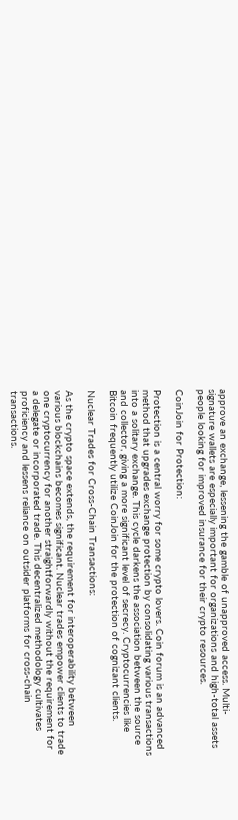approve an exchange, lessening the gamble of unapproved access. Multi-signature wallets are especially important for organizations and high-total assets people looking for improved insurance for their crypto resources.

CoinJoin for Protection:

Protection is a central worry for some crypto lovers. Coin forum is an advanced method that upgrades exchange protection by consolidating various transactions into a solitary exchange. This cycle darkens the association between the source and collector, giving a more significant level of secrecy. Cryptocurrencies like Bitcoin frequently utilize CoinJoin for the protection of cognizant clients.

Nuclear Trades for Cross-Chain Transactions:

As the crypto space extends, the requirement for interoperability between various blockchains becomes significant. Nuclear trades empower clients to trade one cryptocurrency for another straightforwardly without the requirement for a delegate or incorporated trade. This decentralized methodology cultivates proficiency and lessens reliance on outsider platforms for cross-chain transactions.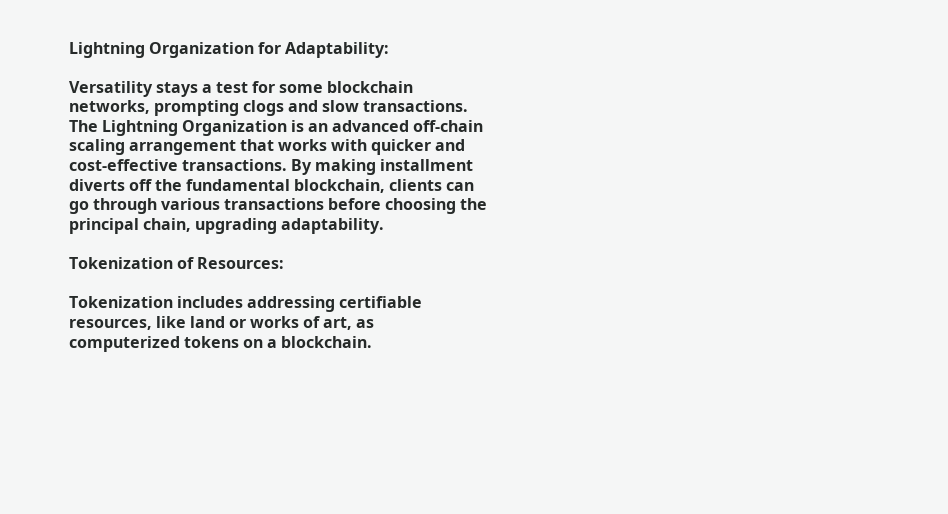Lightning Organization for Adaptability:

Versatility stays a test for some blockchain networks, prompting clogs and slow transactions. The Lightning Organization is an advanced off-chain scaling arrangement that works with quicker and cost-effective transactions. By making installment diverts off the fundamental blockchain, clients can go through various transactions before choosing the principal chain, upgrading adaptability.

Tokenization of Resources:

Tokenization includes addressing certifiable resources, like land or works of art, as computerized tokens on a blockchain.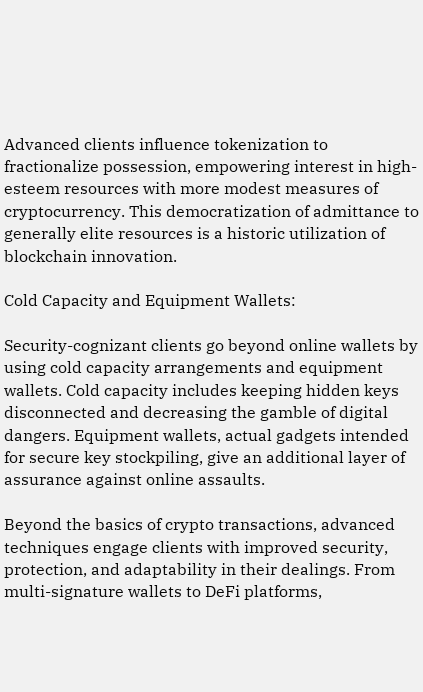Advanced clients influence tokenization to fractionalize possession, empowering interest in high-esteem resources with more modest measures of cryptocurrency. This democratization of admittance to generally elite resources is a historic utilization of blockchain innovation.

Cold Capacity and Equipment Wallets:

Security-cognizant clients go beyond online wallets by using cold capacity arrangements and equipment wallets. Cold capacity includes keeping hidden keys disconnected and decreasing the gamble of digital dangers. Equipment wallets, actual gadgets intended for secure key stockpiling, give an additional layer of assurance against online assaults.

Beyond the basics of crypto transactions, advanced techniques engage clients with improved security, protection, and adaptability in their dealings. From multi-signature wallets to DeFi platforms,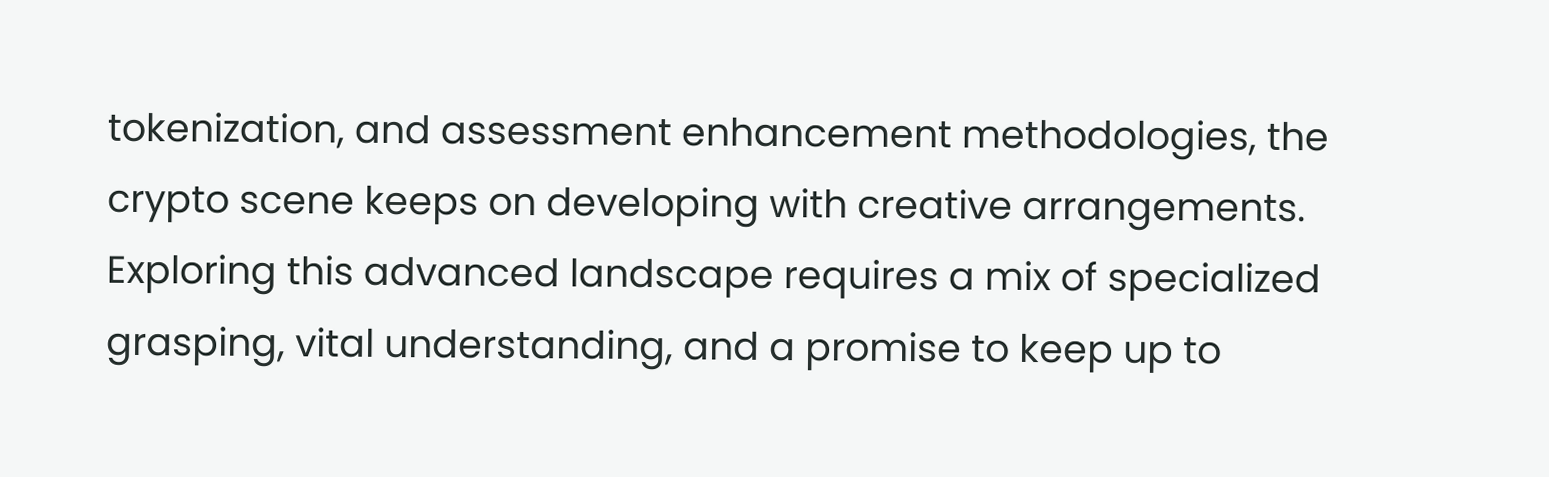tokenization, and assessment enhancement methodologies, the crypto scene keeps on developing with creative arrangements. Exploring this advanced landscape requires a mix of specialized grasping, vital understanding, and a promise to keep up to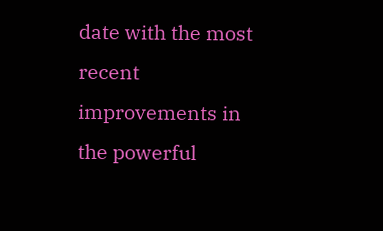date with the most recent improvements in the powerful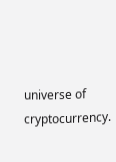universe of cryptocurrency.